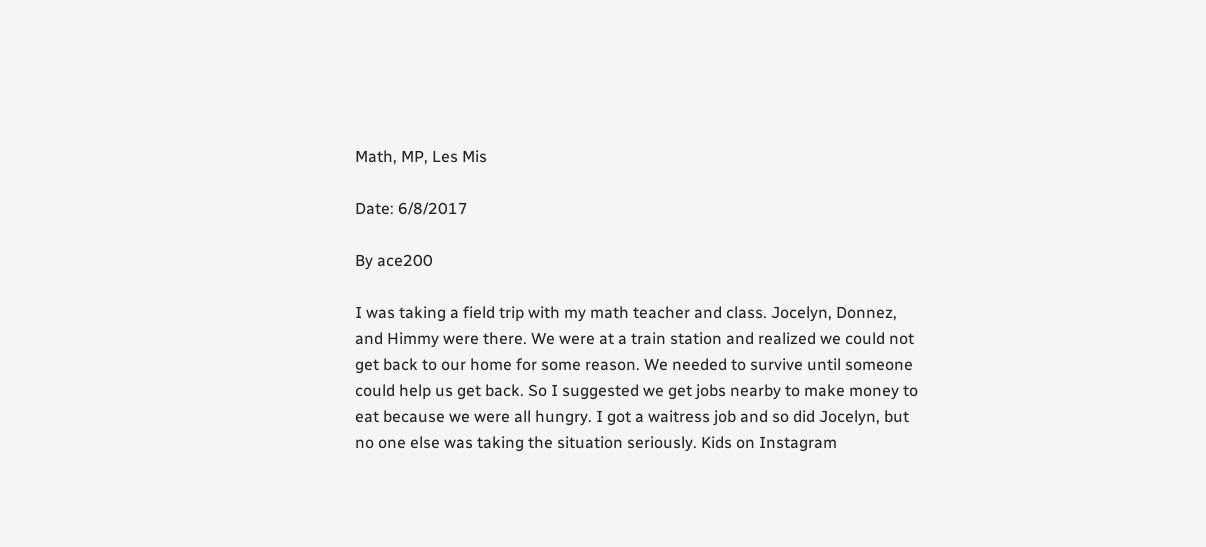Math, MP, Les Mis

Date: 6/8/2017

By ace200

I was taking a field trip with my math teacher and class. Jocelyn, Donnez, and Himmy were there. We were at a train station and realized we could not get back to our home for some reason. We needed to survive until someone could help us get back. So I suggested we get jobs nearby to make money to eat because we were all hungry. I got a waitress job and so did Jocelyn, but no one else was taking the situation seriously. Kids on Instagram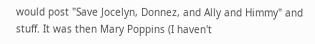would post "Save Jocelyn, Donnez, and Ally and Himmy" and stuff. It was then Mary Poppins (I haven't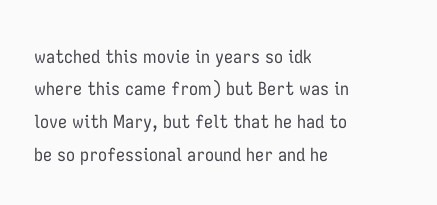watched this movie in years so idk where this came from) but Bert was in love with Mary, but felt that he had to be so professional around her and he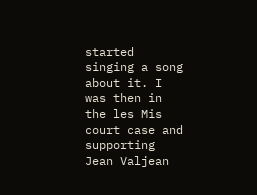started singing a song about it. I was then in the les Mis court case and supporting Jean Valjean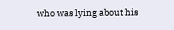who was lying about his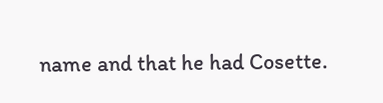name and that he had Cosette.